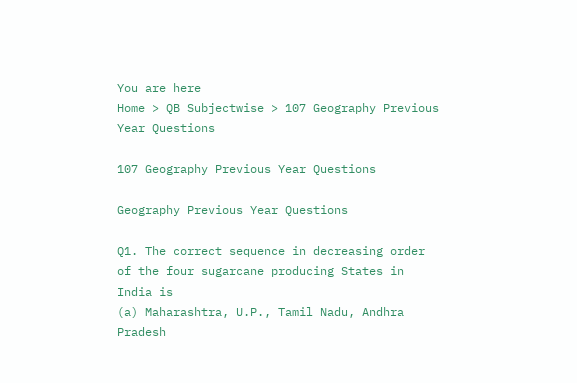You are here
Home > QB Subjectwise > 107 Geography Previous Year Questions

107 Geography Previous Year Questions

Geography Previous Year Questions

Q1. The correct sequence in decreasing order of the four sugarcane producing States in India is
(a) Maharashtra, U.P., Tamil Nadu, Andhra Pradesh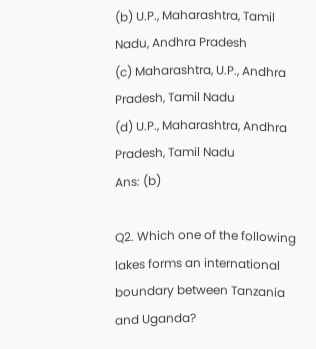(b) U.P., Maharashtra, Tamil Nadu, Andhra Pradesh
(c) Maharashtra, U.P., Andhra Pradesh, Tamil Nadu
(d) U.P., Maharashtra, Andhra Pradesh, Tamil Nadu
Ans: (b)

Q2. Which one of the following lakes forms an international boundary between Tanzania and Uganda?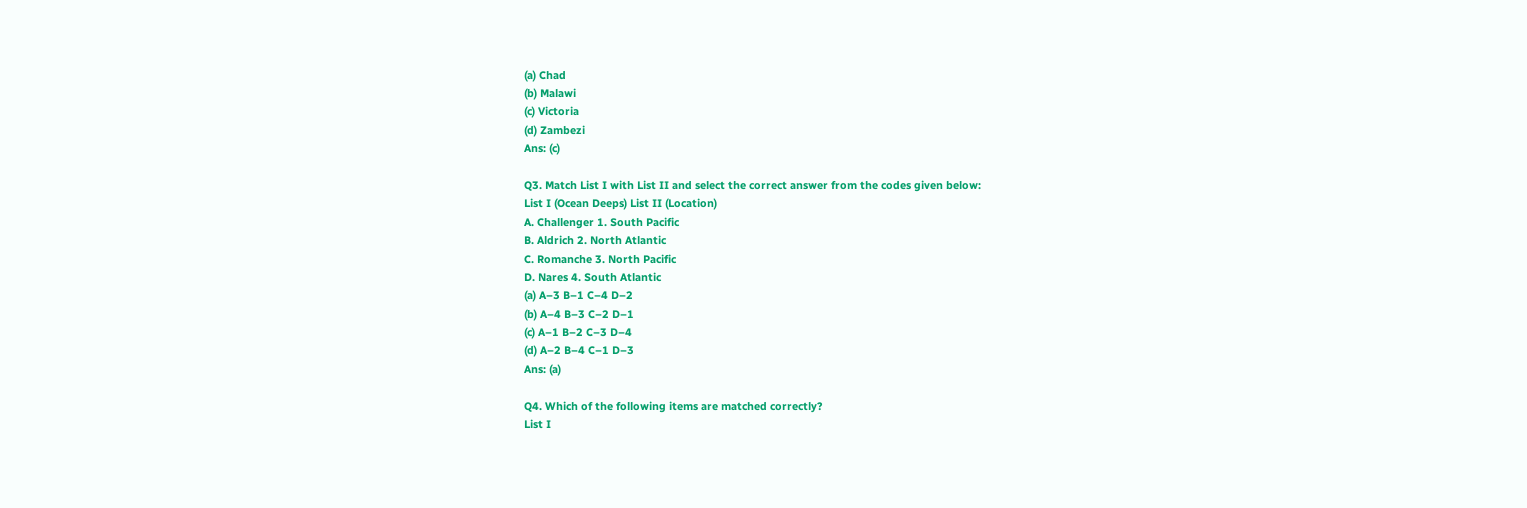(a) Chad
(b) Malawi
(c) Victoria
(d) Zambezi
Ans: (c)

Q3. Match List I with List II and select the correct answer from the codes given below:
List I (Ocean Deeps) List II (Location)
A. Challenger 1. South Pacific
B. Aldrich 2. North Atlantic
C. Romanche 3. North Pacific
D. Nares 4. South Atlantic
(a) A–3 B–1 C–4 D–2
(b) A–4 B–3 C–2 D–1
(c) A–1 B–2 C–3 D–4
(d) A–2 B–4 C–1 D–3
Ans: (a)

Q4. Which of the following items are matched correctly?
List I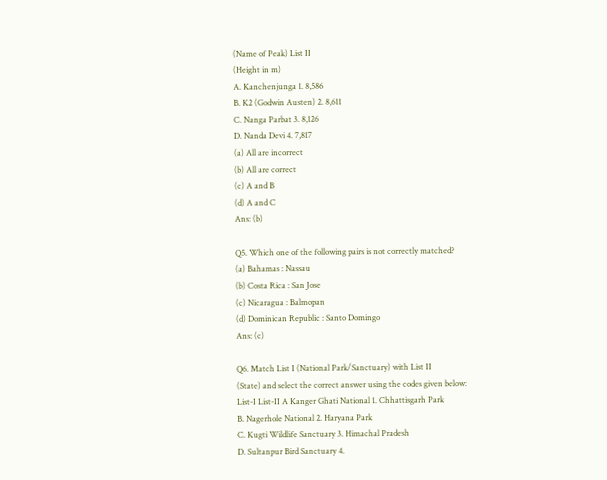(Name of Peak) List II
(Height in m)
A. Kanchenjunga 1. 8,586
B. K2 (Godwin Austen) 2. 8,611
C. Nanga Parbat 3. 8,126
D. Nanda Devi 4. 7,817
(a) All are incorrect
(b) All are correct
(c) A and B
(d) A and C
Ans: (b)

Q5. Which one of the following pairs is not correctly matched?
(a) Bahamas : Nassau
(b) Costa Rica : San Jose
(c) Nicaragua : Balmopan
(d) Dominican Republic : Santo Domingo
Ans: (c)

Q6. Match List I (National Park/Sanctuary) with List II
(State) and select the correct answer using the codes given below:
List-I List-II A Kanger Ghati National 1. Chhattisgarh Park
B. Nagerhole National 2. Haryana Park
C. Kugti Wildlife Sanctuary 3. Himachal Pradesh
D. Sultanpur Bird Sanctuary 4.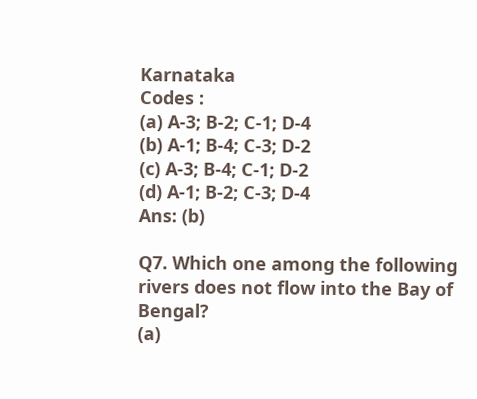Karnataka
Codes :
(a) A-3; B-2; C-1; D-4
(b) A-1; B-4; C-3; D-2
(c) A-3; B-4; C-1; D-2
(d) A-1; B-2; C-3; D-4
Ans: (b)

Q7. Which one among the following rivers does not flow into the Bay of Bengal?
(a)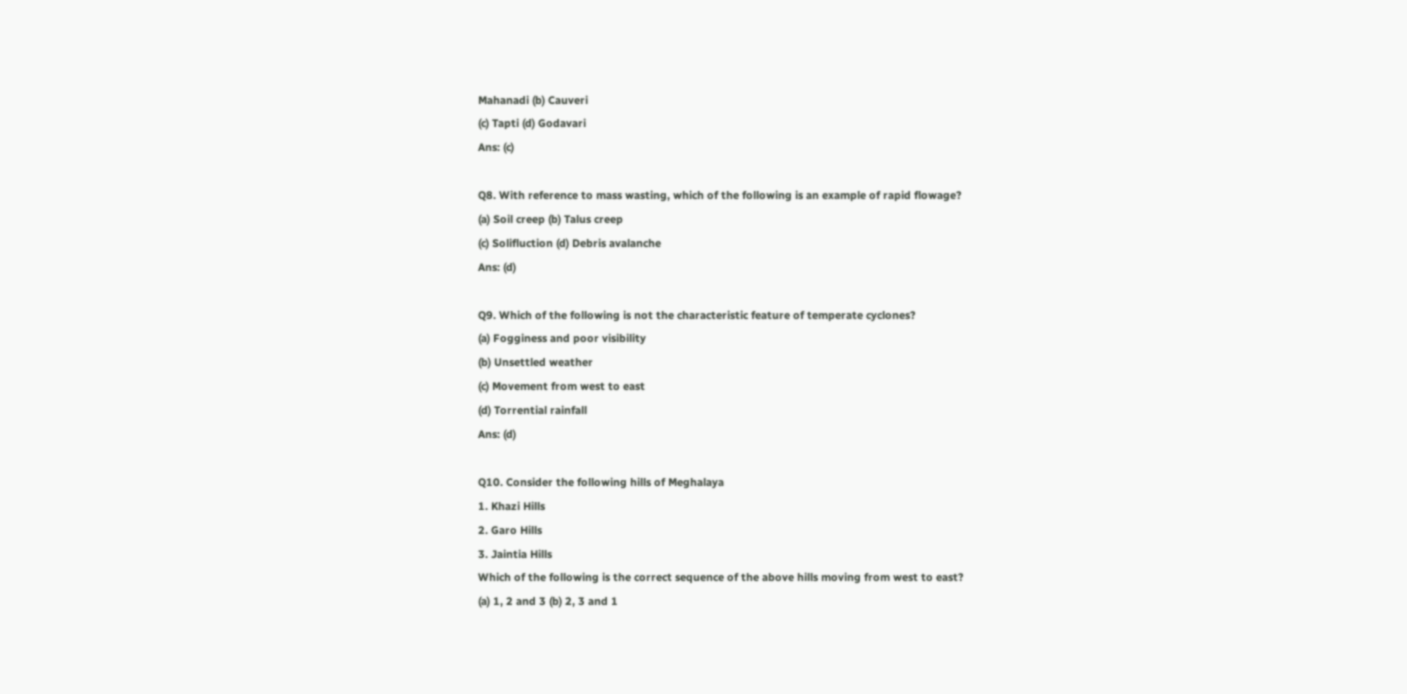Mahanadi (b) Cauveri
(c) Tapti (d) Godavari
Ans: (c)

Q8. With reference to mass wasting, which of the following is an example of rapid flowage?
(a) Soil creep (b) Talus creep
(c) Solifluction (d) Debris avalanche
Ans: (d)

Q9. Which of the following is not the characteristic feature of temperate cyclones?
(a) Fogginess and poor visibility
(b) Unsettled weather
(c) Movement from west to east
(d) Torrential rainfall
Ans: (d)

Q10. Consider the following hills of Meghalaya
1. Khazi Hills
2. Garo Hills
3. Jaintia Hills
Which of the following is the correct sequence of the above hills moving from west to east?
(a) 1, 2 and 3 (b) 2, 3 and 1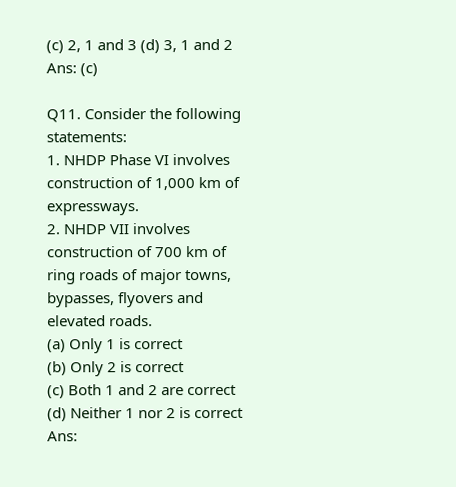(c) 2, 1 and 3 (d) 3, 1 and 2
Ans: (c)

Q11. Consider the following statements:
1. NHDP Phase VI involves construction of 1,000 km of expressways.
2. NHDP VII involves construction of 700 km of ring roads of major towns, bypasses, flyovers and elevated roads.
(a) Only 1 is correct
(b) Only 2 is correct
(c) Both 1 and 2 are correct
(d) Neither 1 nor 2 is correct
Ans: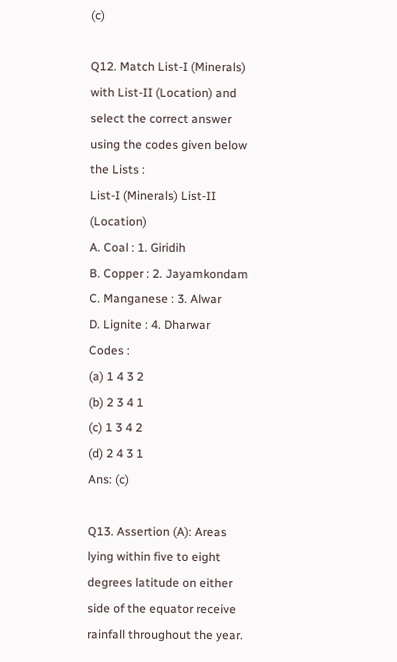(c)

Q12. Match List-I (Minerals) with List-II (Location) and select the correct answer using the codes given below the Lists :
List-I (Minerals) List-II (Location)
A. Coal : 1. Giridih
B. Copper : 2. Jayamkondam
C. Manganese : 3. Alwar
D. Lignite : 4. Dharwar
Codes :
(a) 1 4 3 2
(b) 2 3 4 1
(c) 1 3 4 2
(d) 2 4 3 1
Ans: (c)

Q13. Assertion (A): Areas lying within five to eight degrees latitude on either side of the equator receive rainfall throughout the year.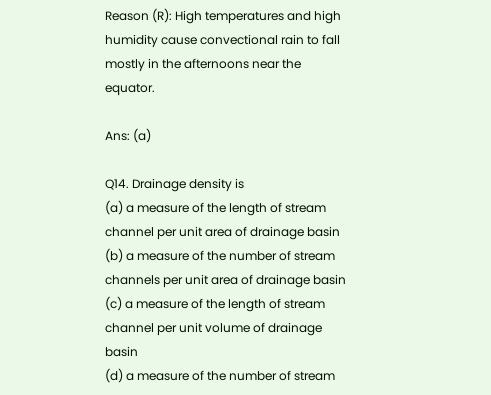Reason (R): High temperatures and high humidity cause convectional rain to fall mostly in the afternoons near the equator.

Ans: (a)

Q14. Drainage density is
(a) a measure of the length of stream channel per unit area of drainage basin
(b) a measure of the number of stream channels per unit area of drainage basin
(c) a measure of the length of stream channel per unit volume of drainage basin
(d) a measure of the number of stream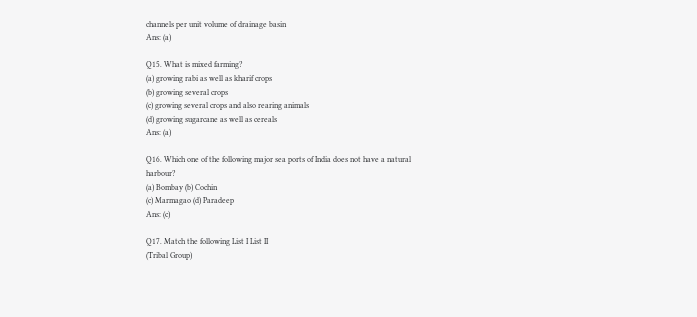channels per unit volume of drainage basin
Ans: (a)

Q15. What is mixed farming?
(a) growing rabi as well as kharif crops
(b) growing several crops
(c) growing several crops and also rearing animals
(d) growing sugarcane as well as cereals
Ans: (a)

Q16. Which one of the following major sea ports of India does not have a natural harbour?
(a) Bombay (b) Cochin
(c) Marmagao (d) Paradeep
Ans: (c)

Q17. Match the following List I List II
(Tribal Group)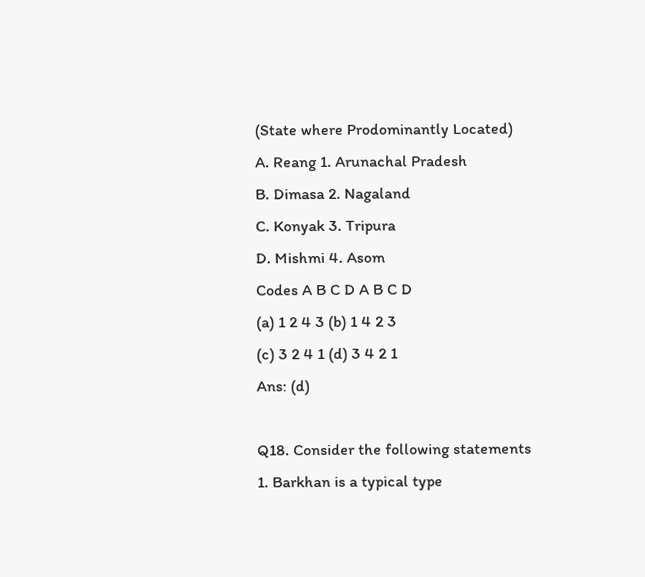(State where Prodominantly Located)
A. Reang 1. Arunachal Pradesh
B. Dimasa 2. Nagaland
C. Konyak 3. Tripura
D. Mishmi 4. Asom
Codes A B C D A B C D
(a) 1 2 4 3 (b) 1 4 2 3
(c) 3 2 4 1 (d) 3 4 2 1
Ans: (d)

Q18. Consider the following statements
1. Barkhan is a typical type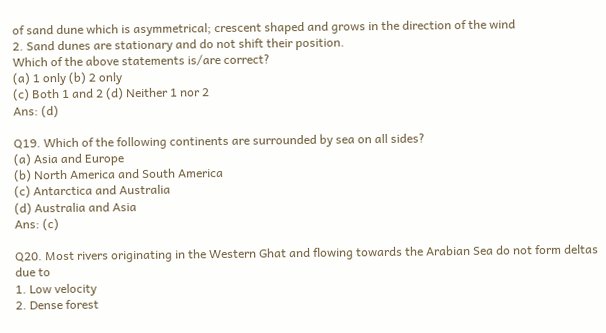of sand dune which is asymmetrical; crescent shaped and grows in the direction of the wind
2. Sand dunes are stationary and do not shift their position.
Which of the above statements is/are correct?
(a) 1 only (b) 2 only
(c) Both 1 and 2 (d) Neither 1 nor 2
Ans: (d)

Q19. Which of the following continents are surrounded by sea on all sides?
(a) Asia and Europe
(b) North America and South America
(c) Antarctica and Australia
(d) Australia and Asia
Ans: (c)

Q20. Most rivers originating in the Western Ghat and flowing towards the Arabian Sea do not form deltas due to
1. Low velocity
2. Dense forest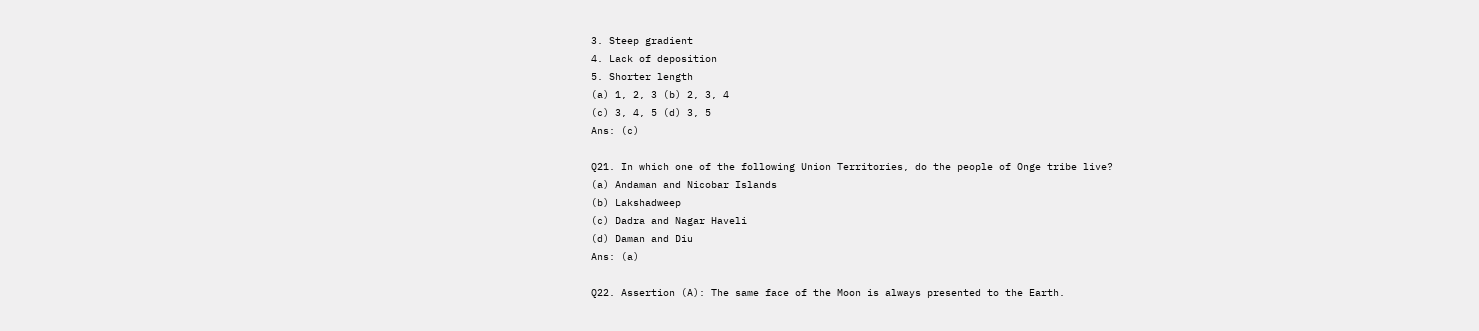3. Steep gradient
4. Lack of deposition
5. Shorter length
(a) 1, 2, 3 (b) 2, 3, 4
(c) 3, 4, 5 (d) 3, 5
Ans: (c)

Q21. In which one of the following Union Territories, do the people of Onge tribe live?
(a) Andaman and Nicobar Islands
(b) Lakshadweep
(c) Dadra and Nagar Haveli
(d) Daman and Diu
Ans: (a)

Q22. Assertion (A): The same face of the Moon is always presented to the Earth.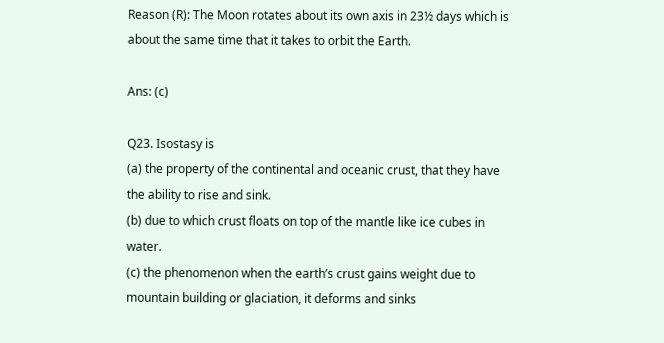Reason (R): The Moon rotates about its own axis in 23½ days which is about the same time that it takes to orbit the Earth.

Ans: (c)

Q23. Isostasy is
(a) the property of the continental and oceanic crust, that they have the ability to rise and sink.
(b) due to which crust floats on top of the mantle like ice cubes in water.
(c) the phenomenon when the earth’s crust gains weight due to mountain building or glaciation, it deforms and sinks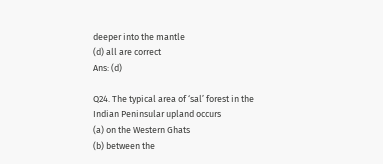deeper into the mantle
(d) all are correct
Ans: (d)

Q24. The typical area of ‘sal’ forest in the Indian Peninsular upland occurs
(a) on the Western Ghats
(b) between the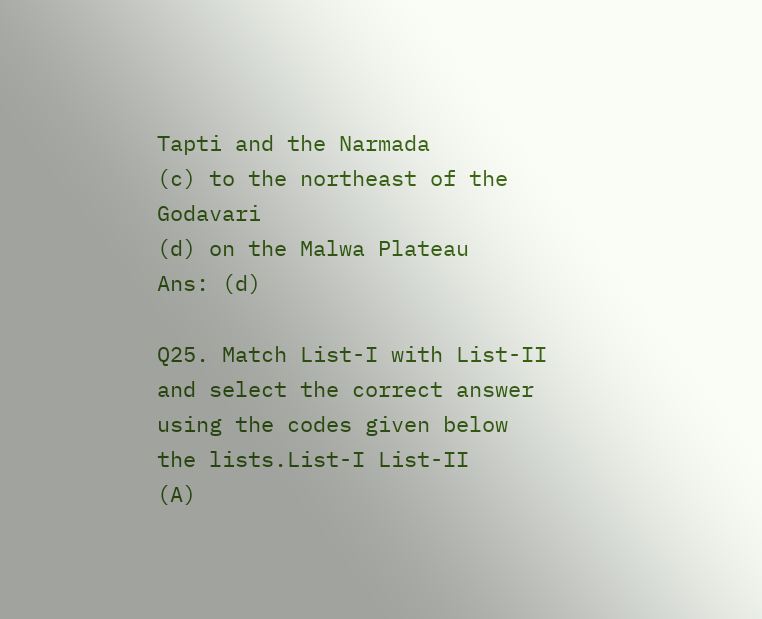Tapti and the Narmada
(c) to the northeast of the Godavari
(d) on the Malwa Plateau
Ans: (d)

Q25. Match List-I with List-II and select the correct answer using the codes given below the lists.List-I List-II
(A)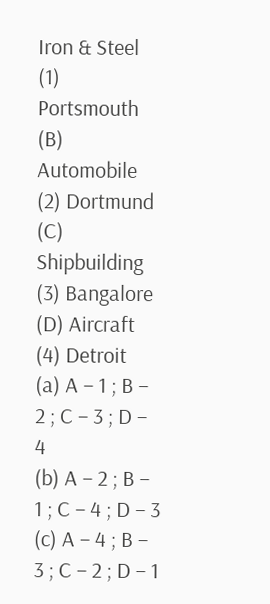Iron & Steel (1) Portsmouth
(B) Automobile (2) Dortmund
(C) Shipbuilding (3) Bangalore
(D) Aircraft (4) Detroit
(a) A – 1 ; B – 2 ; C – 3 ; D – 4
(b) A – 2 ; B – 1 ; C – 4 ; D – 3
(c) A – 4 ; B – 3 ; C – 2 ; D – 1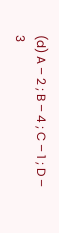(d) A – 2 ; B – 4 ; C – 1 ; D – 3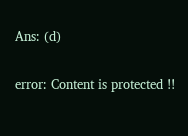Ans: (d)

error: Content is protected !!